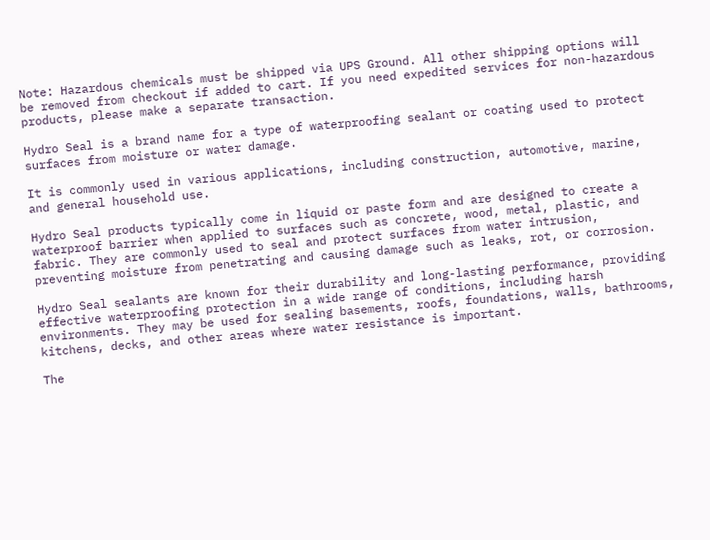Note: Hazardous chemicals must be shipped via UPS Ground. All other shipping options will be removed from checkout if added to cart. If you need expedited services for non-hazardous products, please make a separate transaction.

Hydro Seal is a brand name for a type of waterproofing sealant or coating used to protect surfaces from moisture or water damage.

It is commonly used in various applications, including construction, automotive, marine, and general household use.

Hydro Seal products typically come in liquid or paste form and are designed to create a waterproof barrier when applied to surfaces such as concrete, wood, metal, plastic, and fabric. They are commonly used to seal and protect surfaces from water intrusion, preventing moisture from penetrating and causing damage such as leaks, rot, or corrosion.

Hydro Seal sealants are known for their durability and long-lasting performance, providing effective waterproofing protection in a wide range of conditions, including harsh environments. They may be used for sealing basements, roofs, foundations, walls, bathrooms, kitchens, decks, and other areas where water resistance is important.

The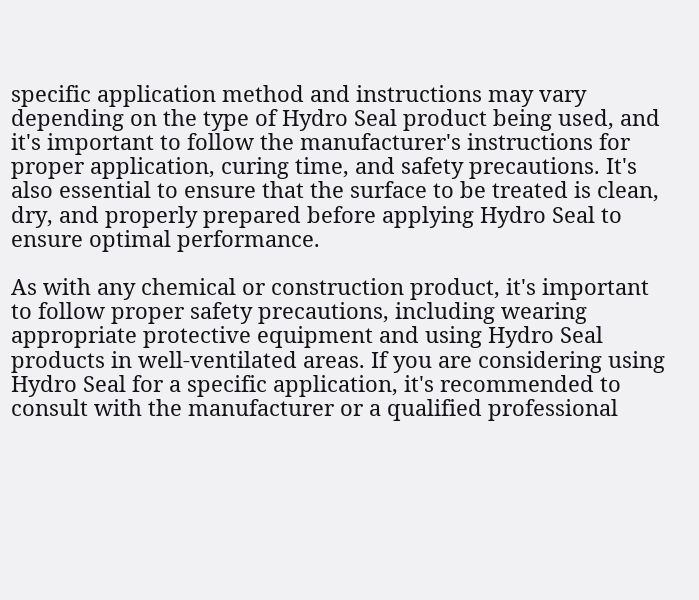specific application method and instructions may vary depending on the type of Hydro Seal product being used, and it's important to follow the manufacturer's instructions for proper application, curing time, and safety precautions. It's also essential to ensure that the surface to be treated is clean, dry, and properly prepared before applying Hydro Seal to ensure optimal performance.

As with any chemical or construction product, it's important to follow proper safety precautions, including wearing appropriate protective equipment and using Hydro Seal products in well-ventilated areas. If you are considering using Hydro Seal for a specific application, it's recommended to consult with the manufacturer or a qualified professional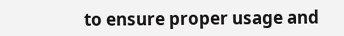to ensure proper usage and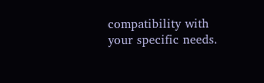compatibility with your specific needs.